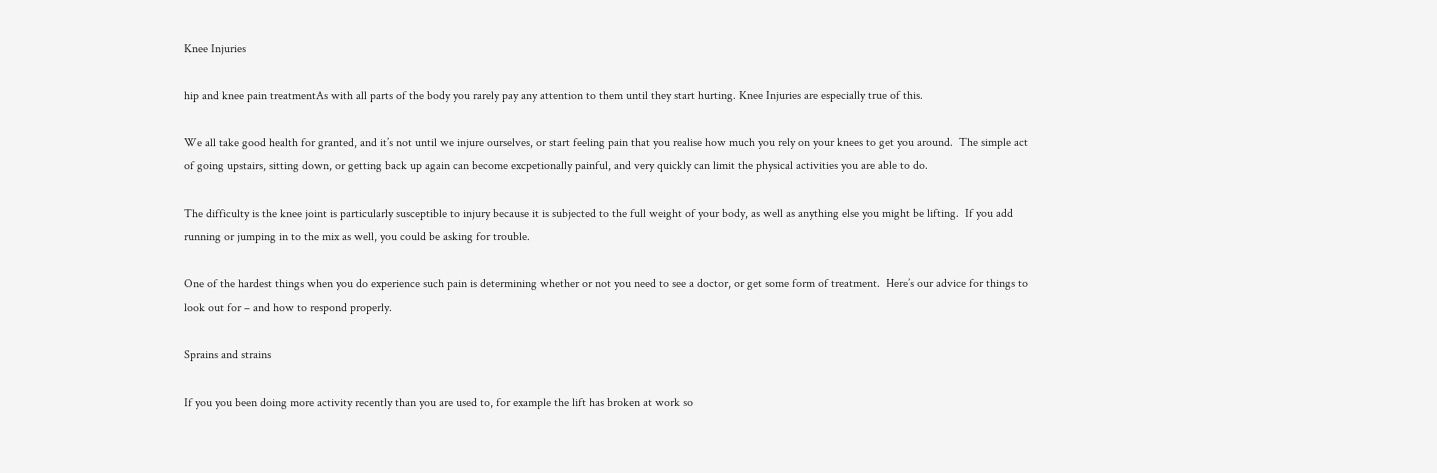Knee Injuries

hip and knee pain treatmentAs with all parts of the body you rarely pay any attention to them until they start hurting. Knee Injuries are especially true of this.

We all take good health for granted, and it’s not until we injure ourselves, or start feeling pain that you realise how much you rely on your knees to get you around.  The simple act of going upstairs, sitting down, or getting back up again can become excpetionally painful, and very quickly can limit the physical activities you are able to do.

The difficulty is the knee joint is particularly susceptible to injury because it is subjected to the full weight of your body, as well as anything else you might be lifting.  If you add running or jumping in to the mix as well, you could be asking for trouble.

One of the hardest things when you do experience such pain is determining whether or not you need to see a doctor, or get some form of treatment.  Here’s our advice for things to look out for – and how to respond properly.

Sprains and strains

If you you been doing more activity recently than you are used to, for example the lift has broken at work so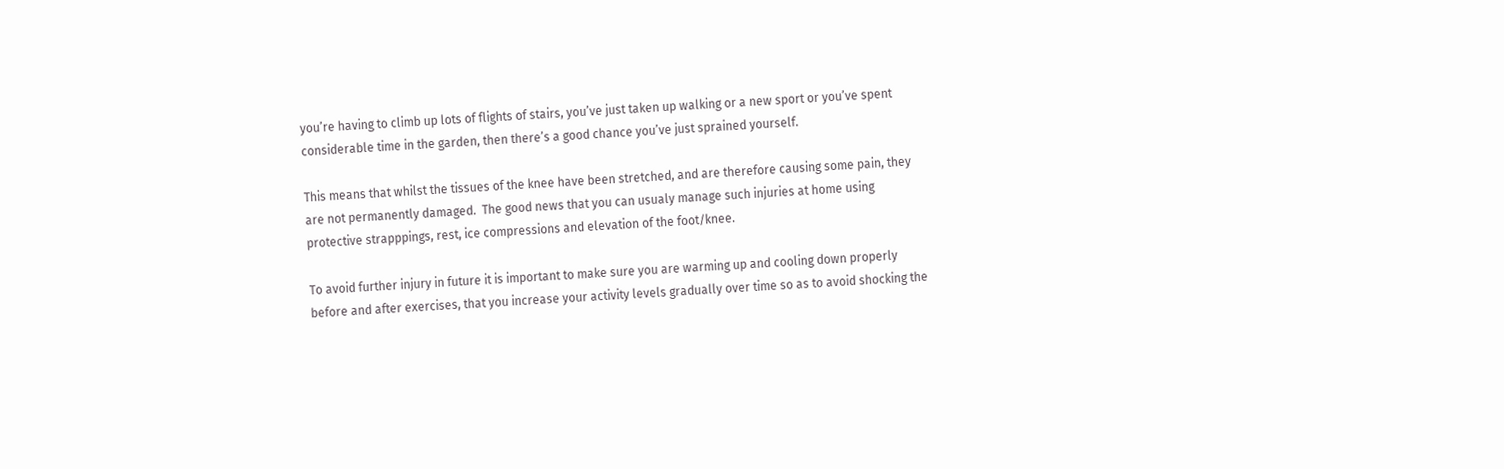you’re having to climb up lots of flights of stairs, you’ve just taken up walking or a new sport or you’ve spent considerable time in the garden, then there’s a good chance you’ve just sprained yourself.

This means that whilst the tissues of the knee have been stretched, and are therefore causing some pain, they are not permanently damaged.  The good news that you can usualy manage such injuries at home using protective strapppings, rest, ice compressions and elevation of the foot/knee.

To avoid further injury in future it is important to make sure you are warming up and cooling down properly before and after exercises, that you increase your activity levels gradually over time so as to avoid shocking the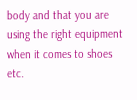body and that you are using the right equipment when it comes to shoes etc.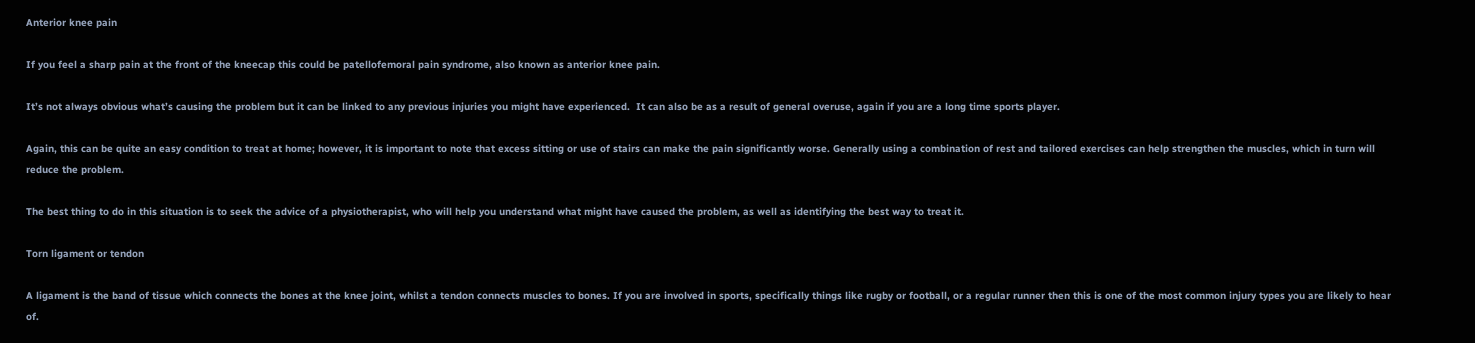Anterior knee pain

If you feel a sharp pain at the front of the kneecap this could be patellofemoral pain syndrome, also known as anterior knee pain.

It’s not always obvious what’s causing the problem but it can be linked to any previous injuries you might have experienced.  It can also be as a result of general overuse, again if you are a long time sports player.

Again, this can be quite an easy condition to treat at home; however, it is important to note that excess sitting or use of stairs can make the pain significantly worse. Generally using a combination of rest and tailored exercises can help strengthen the muscles, which in turn will reduce the problem.

The best thing to do in this situation is to seek the advice of a physiotherapist, who will help you understand what might have caused the problem, as well as identifying the best way to treat it.

Torn ligament or tendon

A ligament is the band of tissue which connects the bones at the knee joint, whilst a tendon connects muscles to bones. If you are involved in sports, specifically things like rugby or football, or a regular runner then this is one of the most common injury types you are likely to hear of.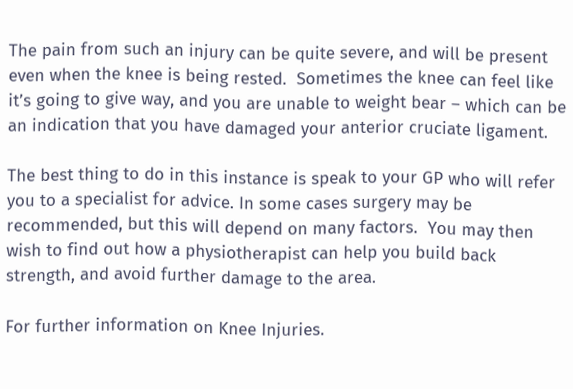The pain from such an injury can be quite severe, and will be present even when the knee is being rested.  Sometimes the knee can feel like it’s going to give way, and you are unable to weight bear – which can be an indication that you have damaged your anterior cruciate ligament.

The best thing to do in this instance is speak to your GP who will refer you to a specialist for advice. In some cases surgery may be recommended, but this will depend on many factors.  You may then wish to find out how a physiotherapist can help you build back strength, and avoid further damage to the area.

For further information on Knee Injuries.